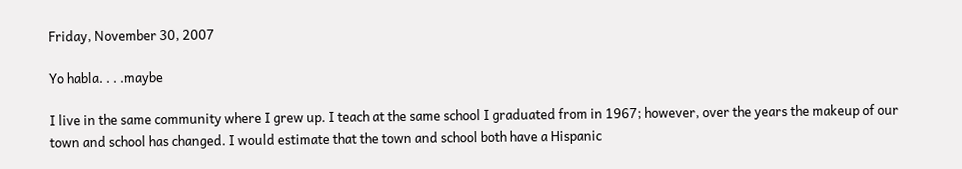Friday, November 30, 2007

Yo habla. . . .maybe

I live in the same community where I grew up. I teach at the same school I graduated from in 1967; however, over the years the makeup of our town and school has changed. I would estimate that the town and school both have a Hispanic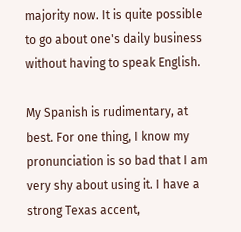majority now. It is quite possible to go about one's daily business without having to speak English.

My Spanish is rudimentary, at best. For one thing, I know my pronunciation is so bad that I am very shy about using it. I have a strong Texas accent,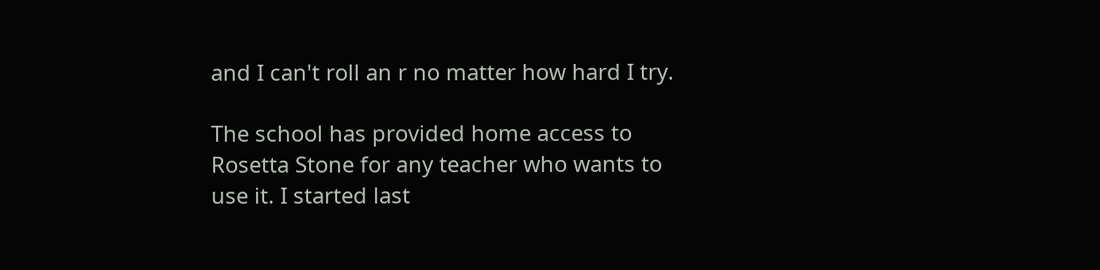and I can't roll an r no matter how hard I try.

The school has provided home access to Rosetta Stone for any teacher who wants to use it. I started last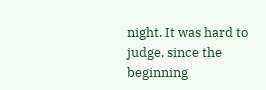night. It was hard to judge, since the beginning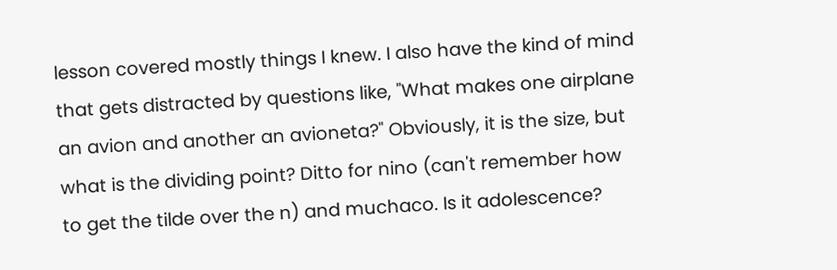lesson covered mostly things I knew. I also have the kind of mind that gets distracted by questions like, "What makes one airplane an avion and another an avioneta?" Obviously, it is the size, but what is the dividing point? Ditto for nino (can't remember how to get the tilde over the n) and muchaco. Is it adolescence?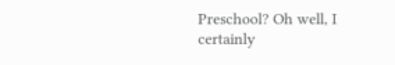Preschool? Oh well, I certainly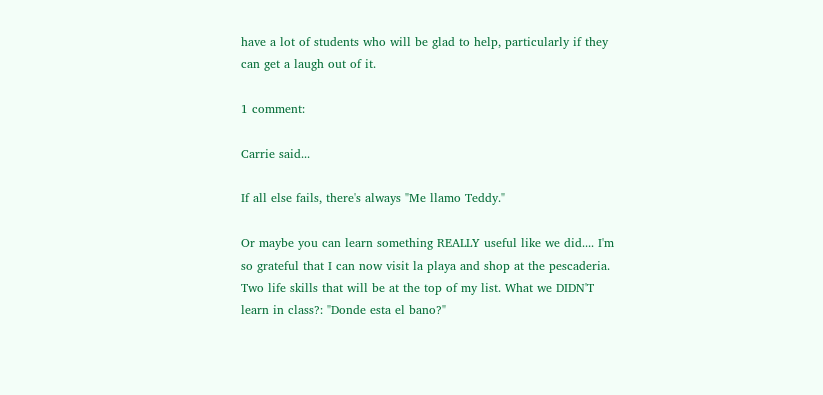have a lot of students who will be glad to help, particularly if they can get a laugh out of it.

1 comment:

Carrie said...

If all else fails, there's always "Me llamo Teddy."

Or maybe you can learn something REALLY useful like we did.... I'm so grateful that I can now visit la playa and shop at the pescaderia. Two life skills that will be at the top of my list. What we DIDN'T learn in class?: "Donde esta el bano?"